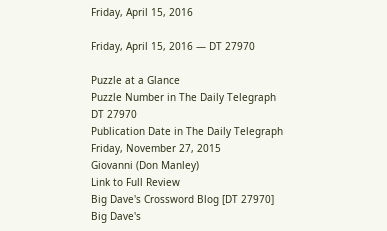Friday, April 15, 2016

Friday, April 15, 2016 — DT 27970

Puzzle at a Glance
Puzzle Number in The Daily Telegraph
DT 27970
Publication Date in The Daily Telegraph
Friday, November 27, 2015
Giovanni (Don Manley)
Link to Full Review
Big Dave's Crossword Blog [DT 27970]
Big Dave's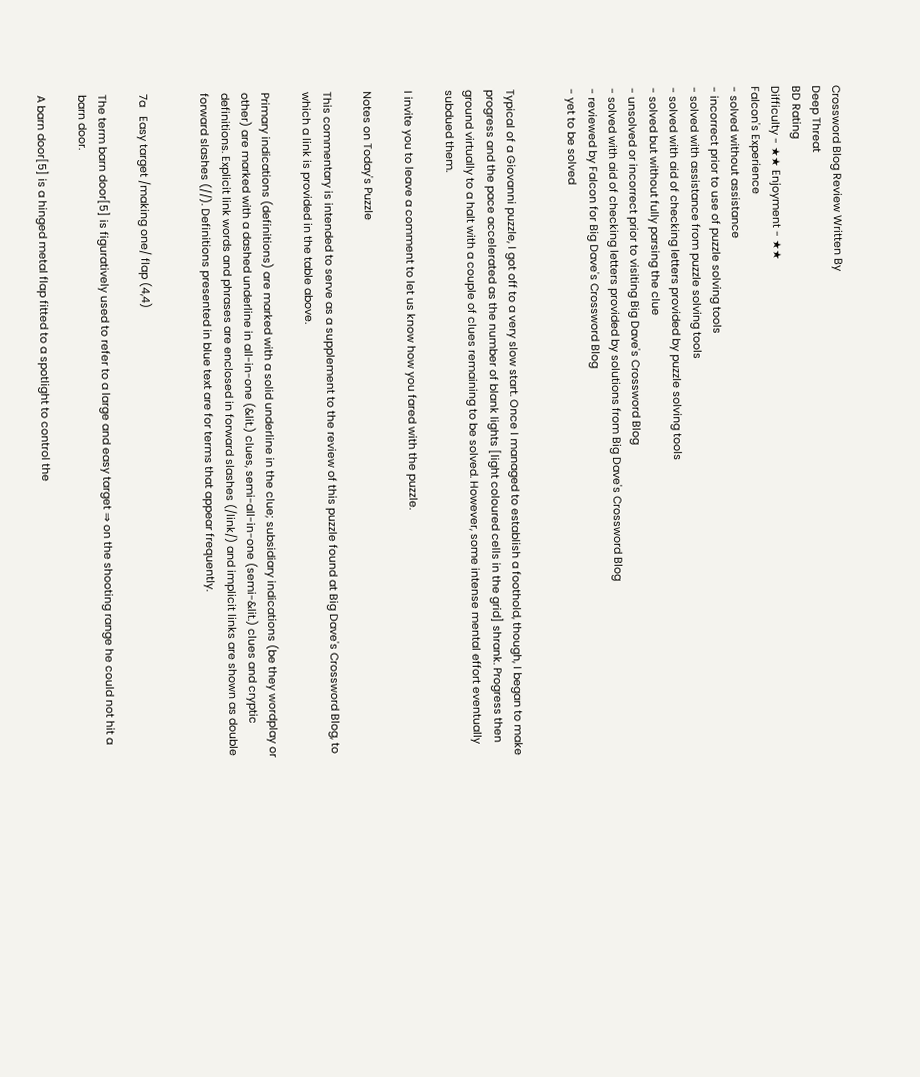Crossword Blog Review Written By
Deep Threat
BD Rating
Difficulty - ★★ Enjoyment - ★★
Falcon's Experience
- solved without assistance
- incorrect prior to use of puzzle solving tools
- solved with assistance from puzzle solving tools
- solved with aid of checking letters provided by puzzle solving tools
- solved but without fully parsing the clue
- unsolved or incorrect prior to visiting Big Dave's Crossword Blog
- solved with aid of checking letters provided by solutions from Big Dave's Crossword Blog
- reviewed by Falcon for Big Dave's Crossword Blog
- yet to be solved


Typical of a Giovanni puzzle, I got off to a very slow start. Once I managed to establish a foothold, though, I began to make progress and the pace accelerated as the number of blank lights [light coloured cells in the grid] shrank. Progress then ground virtually to a halt with a couple of clues remaining to be solved. However, some intense mental effort eventually subdued them.

I invite you to leave a comment to let us know how you fared with the puzzle.

Notes on Today's Puzzle

This commentary is intended to serve as a supplement to the review of this puzzle found at Big Dave's Crossword Blog, to which a link is provided in the table above.

Primary indications (definitions) are marked with a solid underline in the clue; subsidiary indications (be they wordplay or other) are marked with a dashed underline in all-in-one (&lit.) clues, semi-all-in-one (semi-&lit.) clues and cryptic definitions. Explicit link words and phrases are enclosed in forward slashes (/link/) and implicit links are shown as double forward slashes (//). Definitions presented in blue text are for terms that appear frequently.


7a   Easy target /making one/ flap (4,4)

The term barn door[5] is figuratively used to refer to a large and easy target ⇒ on the shooting range he could not hit a barn door.

A barn door[5] is a hinged metal flap fitted to a spotlight to control the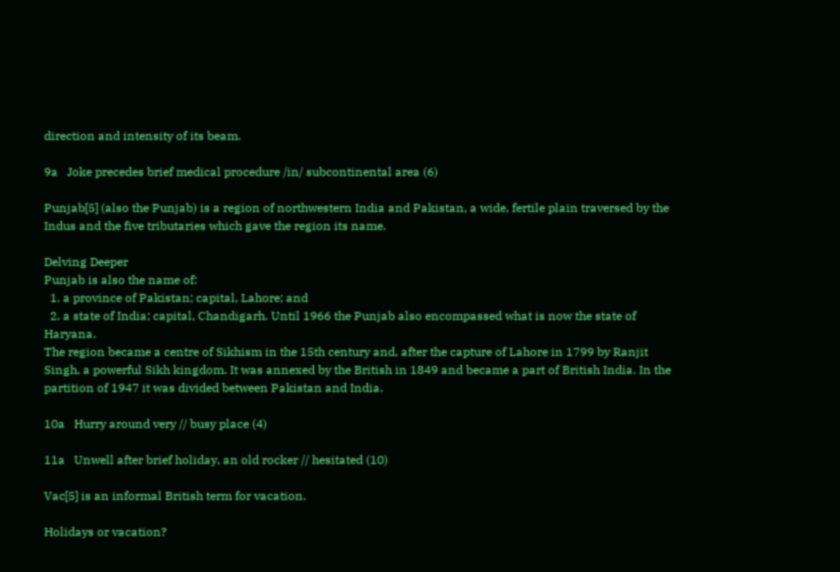direction and intensity of its beam.

9a   Joke precedes brief medical procedure /in/ subcontinental area (6)

Punjab[5] (also the Punjab) is a region of northwestern India and Pakistan, a wide, fertile plain traversed by the Indus and the five tributaries which gave the region its name.

Delving Deeper
Punjab is also the name of:
  1. a province of Pakistan; capital, Lahore; and
  2. a state of India; capital, Chandigarh. Until 1966 the Punjab also encompassed what is now the state of Haryana.
The region became a centre of Sikhism in the 15th century and, after the capture of Lahore in 1799 by Ranjit Singh, a powerful Sikh kingdom. It was annexed by the British in 1849 and became a part of British India. In the partition of 1947 it was divided between Pakistan and India.

10a   Hurry around very // busy place (4)

11a   Unwell after brief holiday, an old rocker // hesitated (10)

Vac[5] is an informal British term for vacation.

Holidays or vacation?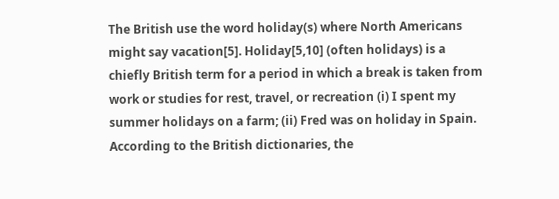The British use the word holiday(s) where North Americans might say vacation[5]. Holiday[5,10] (often holidays) is a chiefly British term for a period in which a break is taken from work or studies for rest, travel, or recreation (i) I spent my summer holidays on a farm; (ii) Fred was on holiday in Spain. According to the British dictionaries, the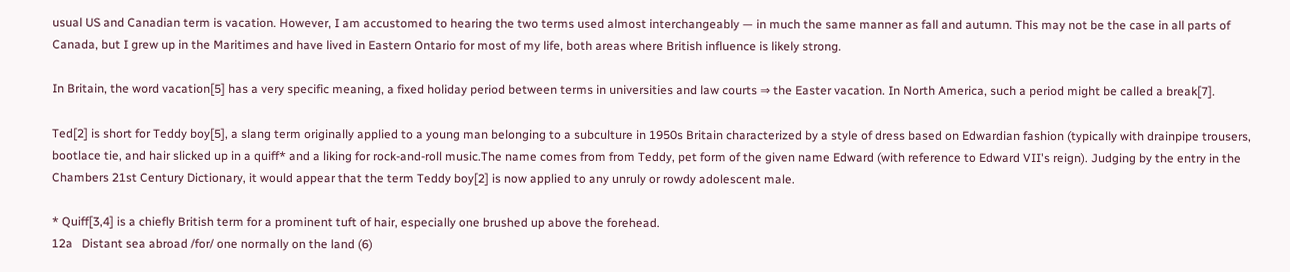usual US and Canadian term is vacation. However, I am accustomed to hearing the two terms used almost interchangeably — in much the same manner as fall and autumn. This may not be the case in all parts of Canada, but I grew up in the Maritimes and have lived in Eastern Ontario for most of my life, both areas where British influence is likely strong.

In Britain, the word vacation[5] has a very specific meaning, a fixed holiday period between terms in universities and law courts ⇒ the Easter vacation. In North America, such a period might be called a break[7].

Ted[2] is short for Teddy boy[5], a slang term originally applied to a young man belonging to a subculture in 1950s Britain characterized by a style of dress based on Edwardian fashion (typically with drainpipe trousers, bootlace tie, and hair slicked up in a quiff* and a liking for rock-and-roll music.The name comes from from Teddy, pet form of the given name Edward (with reference to Edward VII's reign). Judging by the entry in the Chambers 21st Century Dictionary, it would appear that the term Teddy boy[2] is now applied to any unruly or rowdy adolescent male.

* Quiff[3,4] is a chiefly British term for a prominent tuft of hair, especially one brushed up above the forehead.
12a   Distant sea abroad /for/ one normally on the land (6)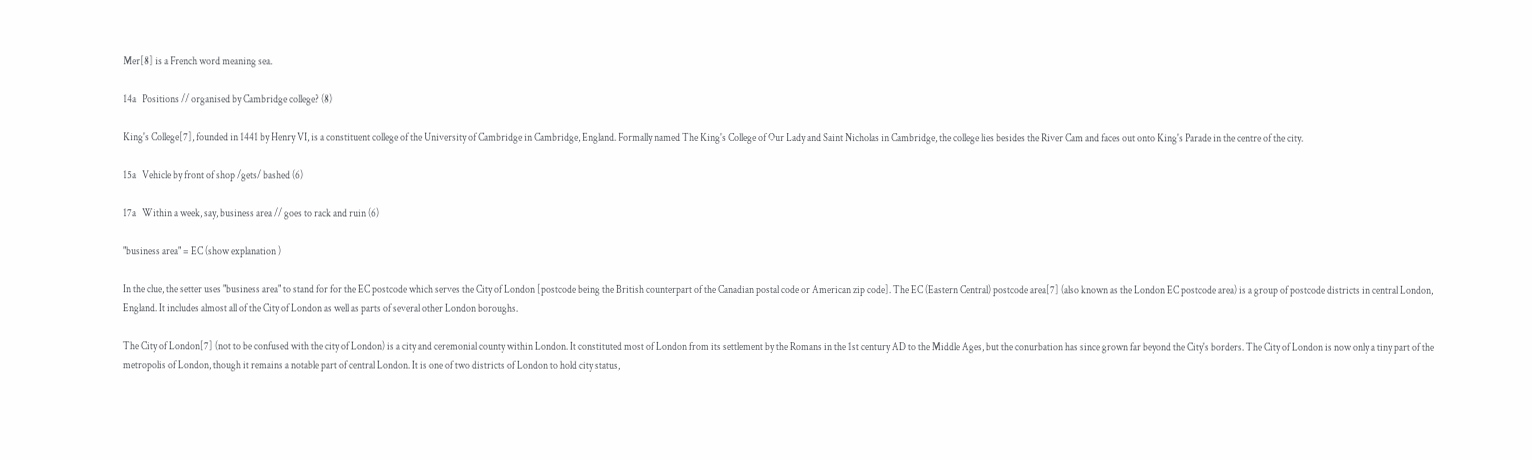Mer[8] is a French word meaning sea.

14a   Positions // organised by Cambridge college? (8)

King's College[7], founded in 1441 by Henry VI, is a constituent college of the University of Cambridge in Cambridge, England. Formally named The King's College of Our Lady and Saint Nicholas in Cambridge, the college lies besides the River Cam and faces out onto King's Parade in the centre of the city.

15a   Vehicle by front of shop /gets/ bashed (6)

17a   Within a week, say, business area // goes to rack and ruin (6)

"business area" = EC (show explanation )

In the clue, the setter uses "business area" to stand for for the EC postcode which serves the City of London [postcode being the British counterpart of the Canadian postal code or American zip code]. The EC (Eastern Central) postcode area[7] (also known as the London EC postcode area) is a group of postcode districts in central London, England. It includes almost all of the City of London as well as parts of several other London boroughs.

The City of London[7] (not to be confused with the city of London) is a city and ceremonial county within London. It constituted most of London from its settlement by the Romans in the 1st century AD to the Middle Ages, but the conurbation has since grown far beyond the City's borders. The City of London is now only a tiny part of the metropolis of London, though it remains a notable part of central London. It is one of two districts of London to hold city status,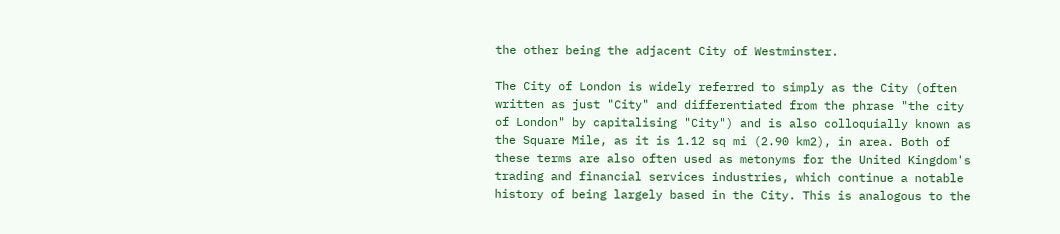the other being the adjacent City of Westminster.

The City of London is widely referred to simply as the City (often written as just "City" and differentiated from the phrase "the city of London" by capitalising "City") and is also colloquially known as the Square Mile, as it is 1.12 sq mi (2.90 km2), in area. Both of these terms are also often used as metonyms for the United Kingdom's trading and financial services industries, which continue a notable history of being largely based in the City. This is analogous to the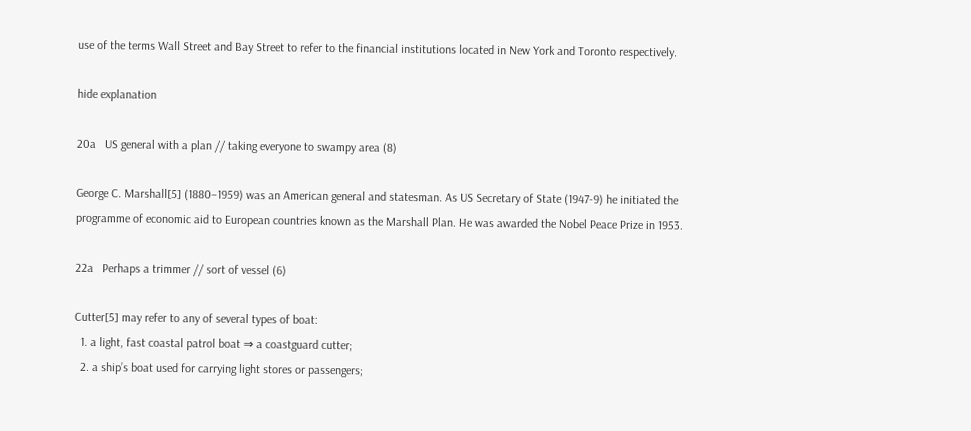use of the terms Wall Street and Bay Street to refer to the financial institutions located in New York and Toronto respectively.

hide explanation

20a   US general with a plan // taking everyone to swampy area (8)

George C. Marshall[5] (1880–1959) was an American general and statesman. As US Secretary of State (1947-9) he initiated the programme of economic aid to European countries known as the Marshall Plan. He was awarded the Nobel Peace Prize in 1953.

22a   Perhaps a trimmer // sort of vessel (6)

Cutter[5] may refer to any of several types of boat:
  1. a light, fast coastal patrol boat ⇒ a coastguard cutter;
  2. a ship’s boat used for carrying light stores or passengers;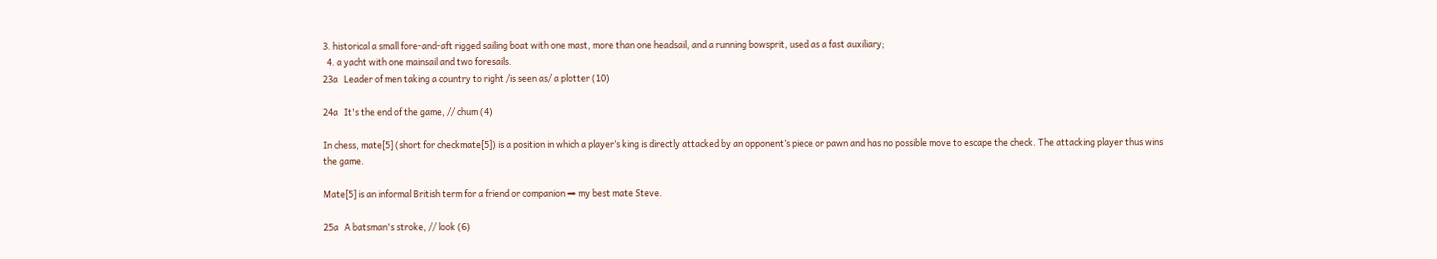3. historical a small fore-and-aft rigged sailing boat with one mast, more than one headsail, and a running bowsprit, used as a fast auxiliary;
  4. a yacht with one mainsail and two foresails.
23a   Leader of men taking a country to right /is seen as/ a plotter (10)

24a   It's the end of the game, // chum (4)

In chess, mate[5] (short for checkmate[5]) is a position in which a player’s king is directly attacked by an opponent’s piece or pawn and has no possible move to escape the check. The attacking player thus wins the game.

Mate[5] is an informal British term for a friend or companion ⇒ my best mate Steve.

25a   A batsman's stroke, // look (6)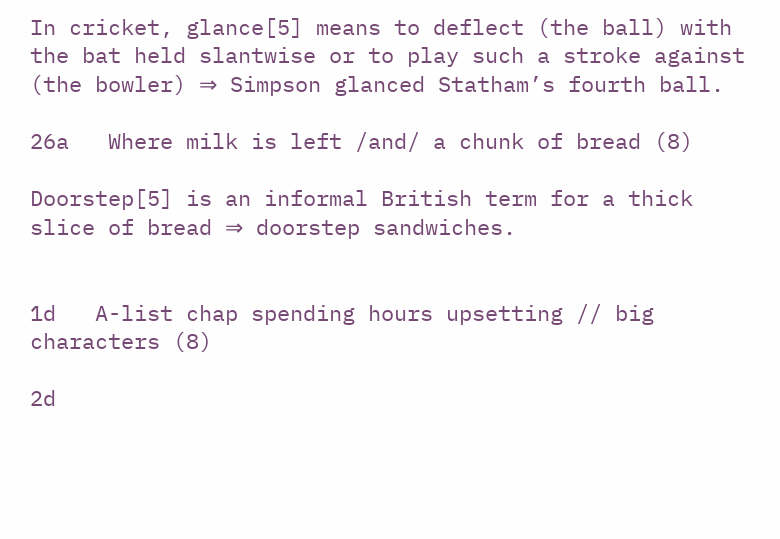In cricket, glance[5] means to deflect (the ball) with the bat held slantwise or to play such a stroke against (the bowler) ⇒ Simpson glanced Statham’s fourth ball.

26a   Where milk is left /and/ a chunk of bread (8)

Doorstep[5] is an informal British term for a thick slice of bread ⇒ doorstep sandwiches.


1d   A-list chap spending hours upsetting // big characters (8)

2d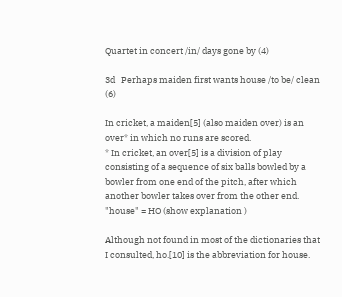Quartet in concert /in/ days gone by (4)

3d   Perhaps maiden first wants house /to be/ clean (6)

In cricket, a maiden[5] (also maiden over) is an over* in which no runs are scored.
* In cricket, an over[5] is a division of play consisting of a sequence of six balls bowled by a bowler from one end of the pitch, after which another bowler takes over from the other end.
"house" = HO (show explanation )

Although not found in most of the dictionaries that I consulted, ho.[10] is the abbreviation for house.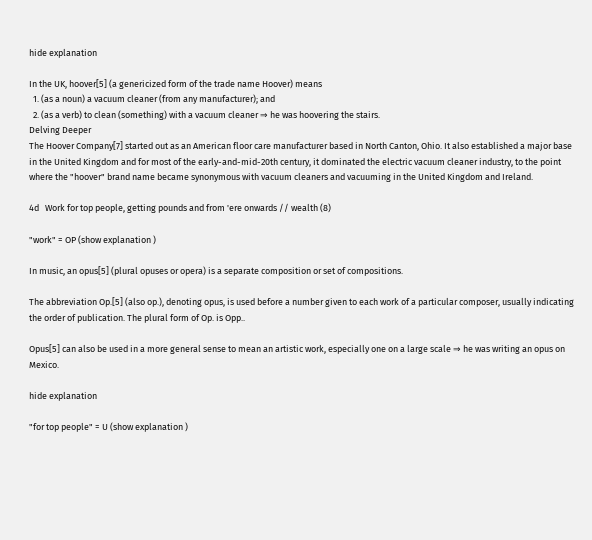hide explanation

In the UK, hoover[5] (a genericized form of the trade name Hoover) means
  1. (as a noun) a vacuum cleaner (from any manufacturer); and
  2. (as a verb) to clean (something) with a vacuum cleaner ⇒ he was hoovering the stairs.
Delving Deeper
The Hoover Company[7] started out as an American floor care manufacturer based in North Canton, Ohio. It also established a major base in the United Kingdom and for most of the early-and-mid-20th century, it dominated the electric vacuum cleaner industry, to the point where the "hoover" brand name became synonymous with vacuum cleaners and vacuuming in the United Kingdom and Ireland.

4d   Work for top people, getting pounds and from 'ere onwards // wealth (8)

"work" = OP (show explanation )

In music, an opus[5] (plural opuses or opera) is a separate composition or set of compositions.

The abbreviation Op.[5] (also op.), denoting opus, is used before a number given to each work of a particular composer, usually indicating the order of publication. The plural form of Op. is Opp..

Opus[5] can also be used in a more general sense to mean an artistic work, especially one on a large scale ⇒ he was writing an opus on Mexico.

hide explanation

"for top people" = U (show explanation )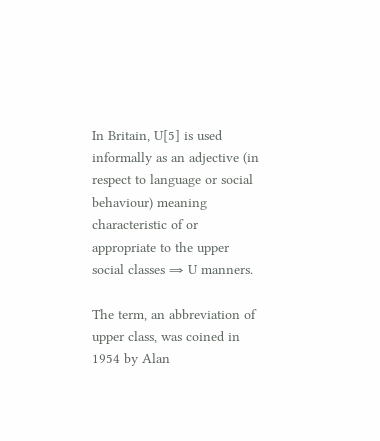In Britain, U[5] is used informally as an adjective (in respect to language or social behaviour) meaning characteristic of or appropriate to the upper social classes ⇒ U manners.

The term, an abbreviation of  upper class, was coined in 1954 by Alan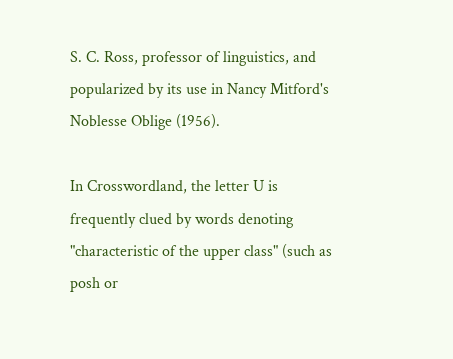S. C. Ross, professor of linguistics, and popularized by its use in Nancy Mitford's Noblesse Oblige (1956).

In Crosswordland, the letter U is frequently clued by words denoting "characteristic of the upper class" (such as posh or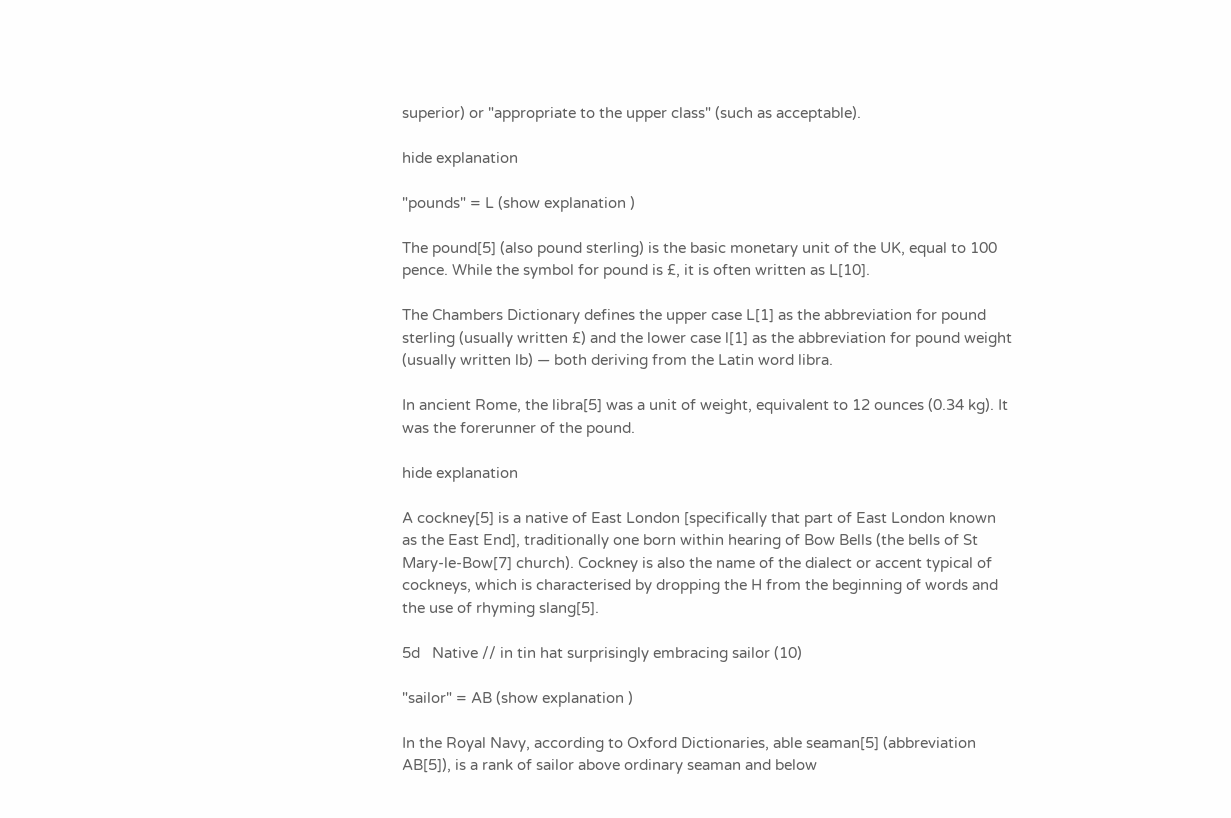superior) or "appropriate to the upper class" (such as acceptable).

hide explanation

"pounds" = L (show explanation )

The pound[5] (also pound sterling) is the basic monetary unit of the UK, equal to 100 pence. While the symbol for pound is £, it is often written as L[10].

The Chambers Dictionary defines the upper case L[1] as the abbreviation for pound sterling (usually written £) and the lower case l[1] as the abbreviation for pound weight (usually written lb) — both deriving from the Latin word libra.

In ancient Rome, the libra[5] was a unit of weight, equivalent to 12 ounces (0.34 kg). It was the forerunner of the pound.

hide explanation

A cockney[5] is a native of East London [specifically that part of East London known as the East End], traditionally one born within hearing of Bow Bells (the bells of St Mary-le-Bow[7] church). Cockney is also the name of the dialect or accent typical of cockneys, which is characterised by dropping the H from the beginning of words and the use of rhyming slang[5].

5d   Native // in tin hat surprisingly embracing sailor (10)

"sailor" = AB (show explanation )

In the Royal Navy, according to Oxford Dictionaries, able seaman[5] (abbreviation AB[5]), is a rank of sailor above ordinary seaman and below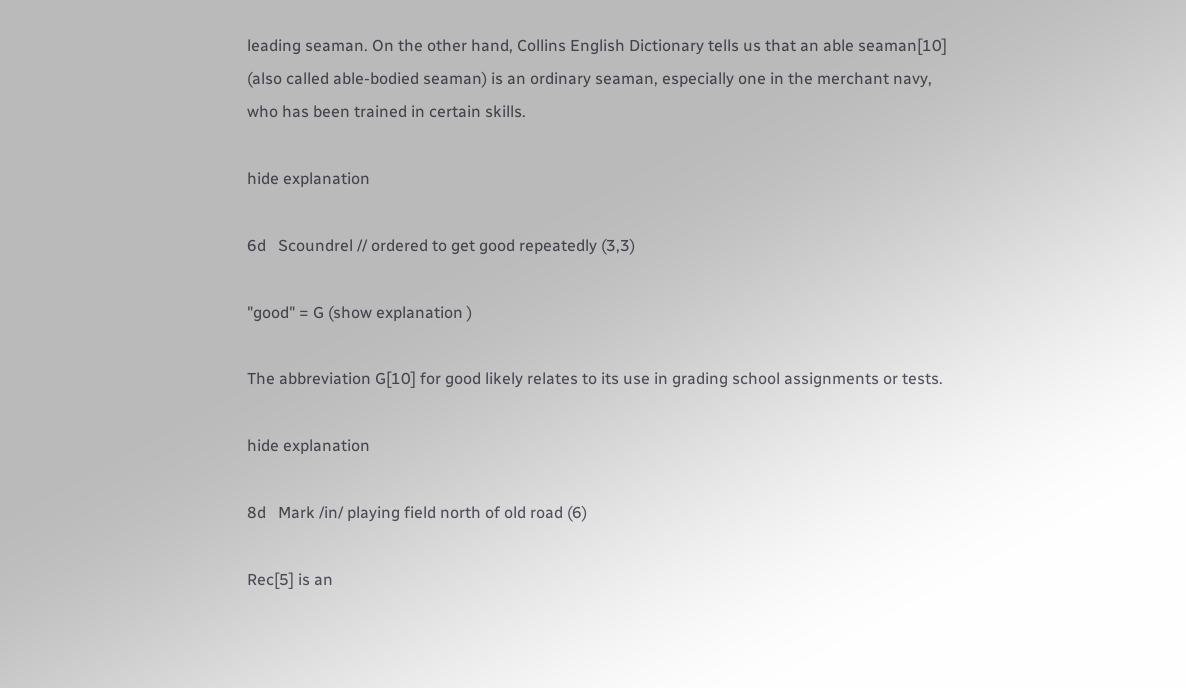leading seaman. On the other hand, Collins English Dictionary tells us that an able seaman[10] (also called able-bodied seaman) is an ordinary seaman, especially one in the merchant navy, who has been trained in certain skills.

hide explanation

6d   Scoundrel // ordered to get good repeatedly (3,3)

"good" = G (show explanation )

The abbreviation G[10] for good likely relates to its use in grading school assignments or tests.

hide explanation

8d   Mark /in/ playing field north of old road (6)

Rec[5] is an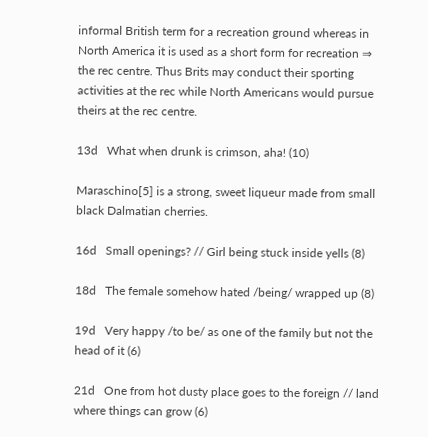informal British term for a recreation ground whereas in North America it is used as a short form for recreation ⇒ the rec centre. Thus Brits may conduct their sporting activities at the rec while North Americans would pursue theirs at the rec centre.

13d   What when drunk is crimson, aha! (10)

Maraschino[5] is a strong, sweet liqueur made from small black Dalmatian cherries.

16d   Small openings? // Girl being stuck inside yells (8)

18d   The female somehow hated /being/ wrapped up (8)

19d   Very happy /to be/ as one of the family but not the head of it (6)

21d   One from hot dusty place goes to the foreign // land where things can grow (6)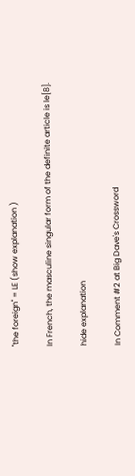"the foreign" = LE (show explanation )

In French, the masculine singular form of the definite article is le[8].

hide explanation

In Comment #2 at Big Dave's Crossword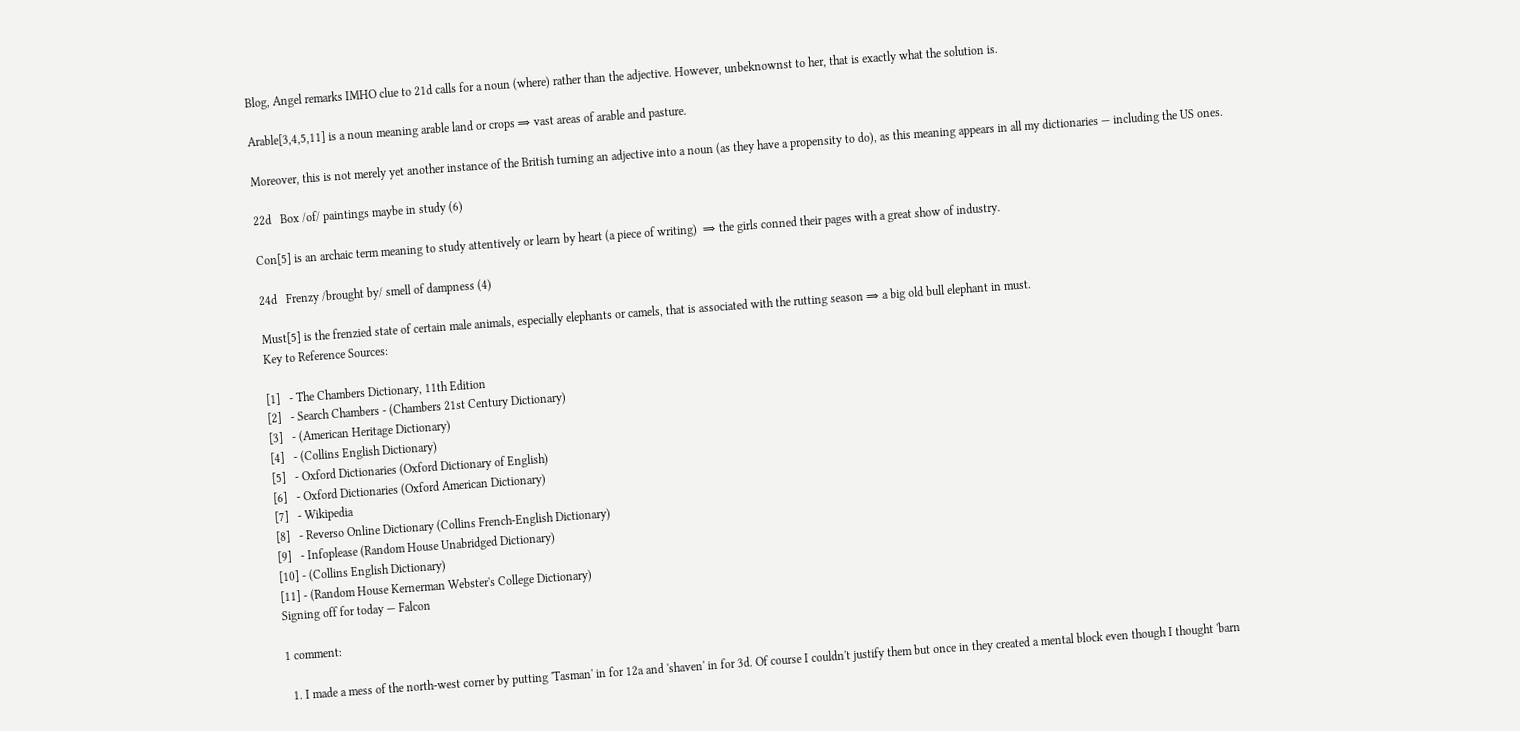Blog, Angel remarks IMHO clue to 21d calls for a noun (where) rather than the adjective. However, unbeknownst to her, that is exactly what the solution is.

Arable[3,4,5,11] is a noun meaning arable land or crops ⇒ vast areas of arable and pasture.

Moreover, this is not merely yet another instance of the British turning an adjective into a noun (as they have a propensity to do), as this meaning appears in all my dictionaries — including the US ones.

22d   Box /of/ paintings maybe in study (6)

Con[5] is an archaic term meaning to study attentively or learn by heart (a piece of writing)  ⇒ the girls conned their pages with a great show of industry.

24d   Frenzy /brought by/ smell of dampness (4)

Must[5] is the frenzied state of certain male animals, especially elephants or camels, that is associated with the rutting season ⇒ a big old bull elephant in must.
Key to Reference Sources:

[1]   - The Chambers Dictionary, 11th Edition
[2]   - Search Chambers - (Chambers 21st Century Dictionary)
[3]   - (American Heritage Dictionary)
[4]   - (Collins English Dictionary)
[5]   - Oxford Dictionaries (Oxford Dictionary of English)
[6]   - Oxford Dictionaries (Oxford American Dictionary)
[7]   - Wikipedia
[8]   - Reverso Online Dictionary (Collins French-English Dictionary)
[9]   - Infoplease (Random House Unabridged Dictionary)
[10] - (Collins English Dictionary)
[11] - (Random House Kernerman Webster's College Dictionary)
Signing off for today — Falcon

1 comment:

  1. I made a mess of the north-west corner by putting 'Tasman' in for 12a and 'shaven' in for 3d. Of course I couldn't justify them but once in they created a mental block even though I thought 'barn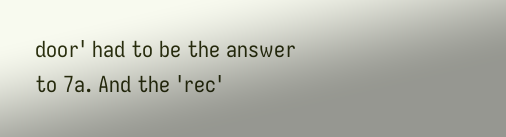door' had to be the answer to 7a. And the 'rec'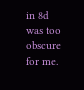in 8d was too obscure for me.